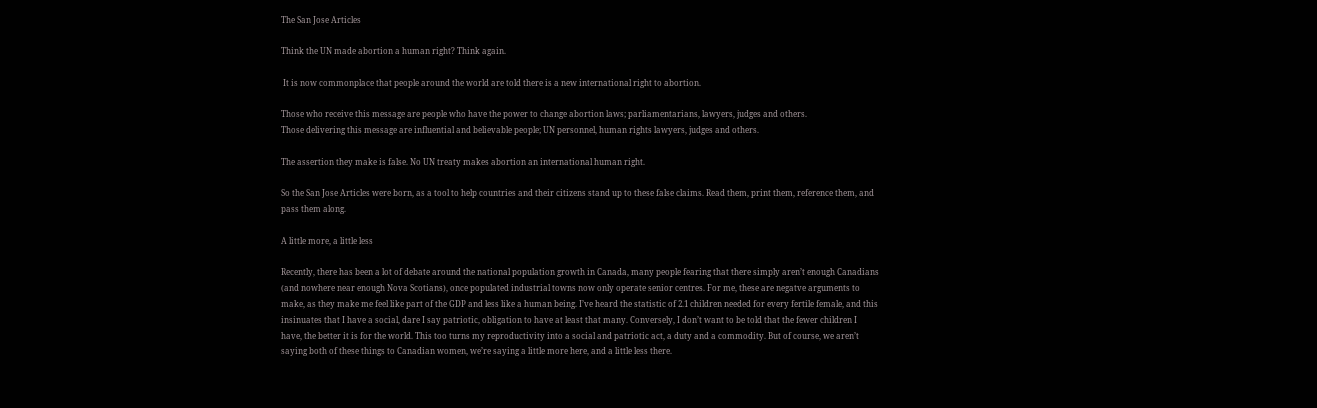The San Jose Articles

Think the UN made abortion a human right? Think again.

 It is now commonplace that people around the world are told there is a new international right to abortion.

Those who receive this message are people who have the power to change abortion laws; parliamentarians, lawyers, judges and others.
Those delivering this message are influential and believable people; UN personnel, human rights lawyers, judges and others.

The assertion they make is false. No UN treaty makes abortion an international human right.

So the San Jose Articles were born, as a tool to help countries and their citizens stand up to these false claims. Read them, print them, reference them, and pass them along.

A little more, a little less

Recently, there has been a lot of debate around the national population growth in Canada, many people fearing that there simply aren’t enough Canadians (and nowhere near enough Nova Scotians), once populated industrial towns now only operate senior centres. For me, these are negatve arguments to make, as they make me feel like part of the GDP and less like a human being. I’ve heard the statistic of 2.1 children needed for every fertile female, and this insinuates that I have a social, dare I say patriotic, obligation to have at least that many. Conversely, I don’t want to be told that the fewer children I have, the better it is for the world. This too turns my reproductivity into a social and patriotic act, a duty and a commodity. But of course, we aren’t saying both of these things to Canadian women, we’re saying a little more here, and a little less there.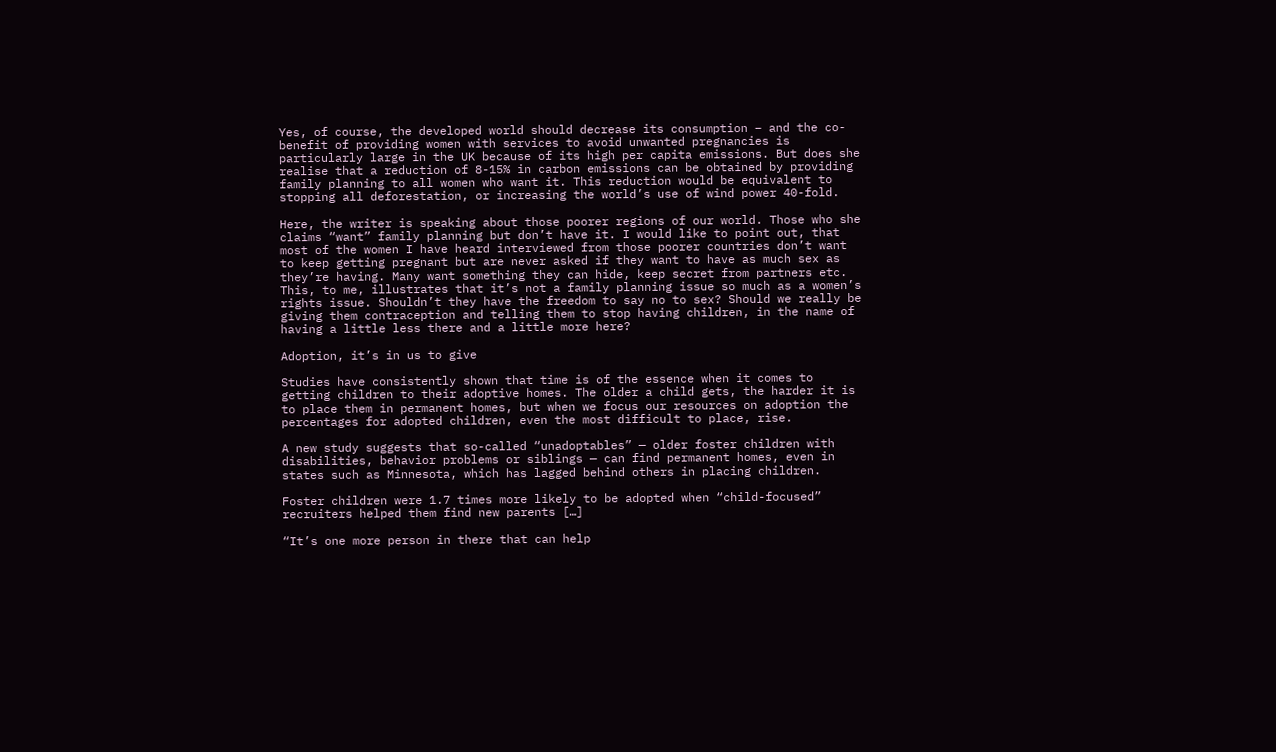Yes, of course, the developed world should decrease its consumption – and the co-benefit of providing women with services to avoid unwanted pregnancies is particularly large in the UK because of its high per capita emissions. But does she realise that a reduction of 8-15% in carbon emissions can be obtained by providing family planning to all women who want it. This reduction would be equivalent to stopping all deforestation, or increasing the world’s use of wind power 40-fold.

Here, the writer is speaking about those poorer regions of our world. Those who she claims “want” family planning but don’t have it. I would like to point out, that most of the women I have heard interviewed from those poorer countries don’t want to keep getting pregnant but are never asked if they want to have as much sex as they’re having. Many want something they can hide, keep secret from partners etc. This, to me, illustrates that it’s not a family planning issue so much as a women’s rights issue. Shouldn’t they have the freedom to say no to sex? Should we really be giving them contraception and telling them to stop having children, in the name of having a little less there and a little more here?

Adoption, it’s in us to give

Studies have consistently shown that time is of the essence when it comes to getting children to their adoptive homes. The older a child gets, the harder it is to place them in permanent homes, but when we focus our resources on adoption the percentages for adopted children, even the most difficult to place, rise.

A new study suggests that so-called “unadoptables” — older foster children with disabilities, behavior problems or siblings — can find permanent homes, even in states such as Minnesota, which has lagged behind others in placing children.

Foster children were 1.7 times more likely to be adopted when “child-focused” recruiters helped them find new parents […]

“It’s one more person in there that can help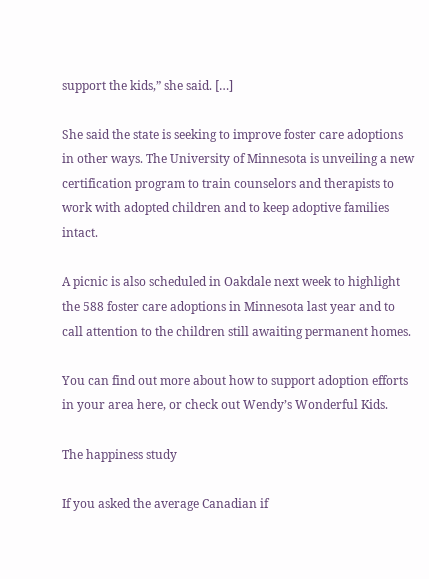support the kids,” she said. […]

She said the state is seeking to improve foster care adoptions in other ways. The University of Minnesota is unveiling a new certification program to train counselors and therapists to work with adopted children and to keep adoptive families intact.

A picnic is also scheduled in Oakdale next week to highlight the 588 foster care adoptions in Minnesota last year and to call attention to the children still awaiting permanent homes.

You can find out more about how to support adoption efforts in your area here, or check out Wendy’s Wonderful Kids.

The happiness study

If you asked the average Canadian if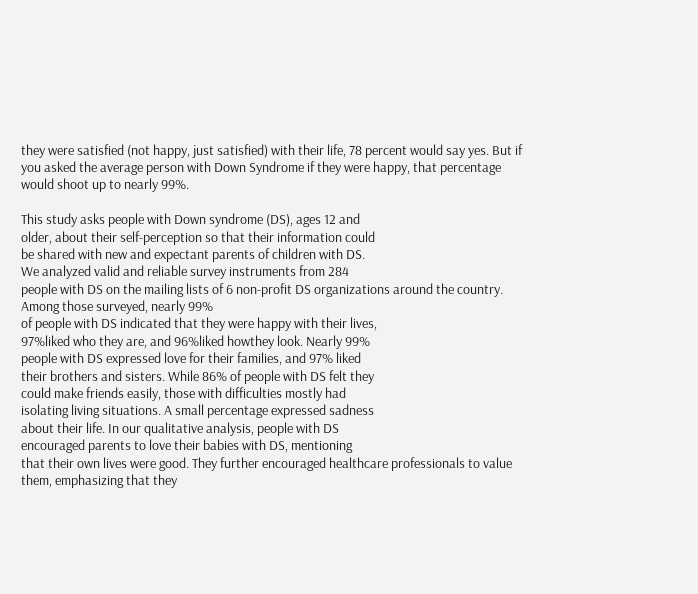they were satisfied (not happy, just satisfied) with their life, 78 percent would say yes. But if you asked the average person with Down Syndrome if they were happy, that percentage would shoot up to nearly 99%.

This study asks people with Down syndrome (DS), ages 12 and
older, about their self-perception so that their information could
be shared with new and expectant parents of children with DS.
We analyzed valid and reliable survey instruments from 284
people with DS on the mailing lists of 6 non-profit DS organizations around the country. Among those surveyed, nearly 99%
of people with DS indicated that they were happy with their lives,
97%liked who they are, and 96%liked howthey look. Nearly 99%
people with DS expressed love for their families, and 97% liked
their brothers and sisters. While 86% of people with DS felt they
could make friends easily, those with difficulties mostly had
isolating living situations. A small percentage expressed sadness
about their life. In our qualitative analysis, people with DS
encouraged parents to love their babies with DS, mentioning
that their own lives were good. They further encouraged healthcare professionals to value them, emphasizing that they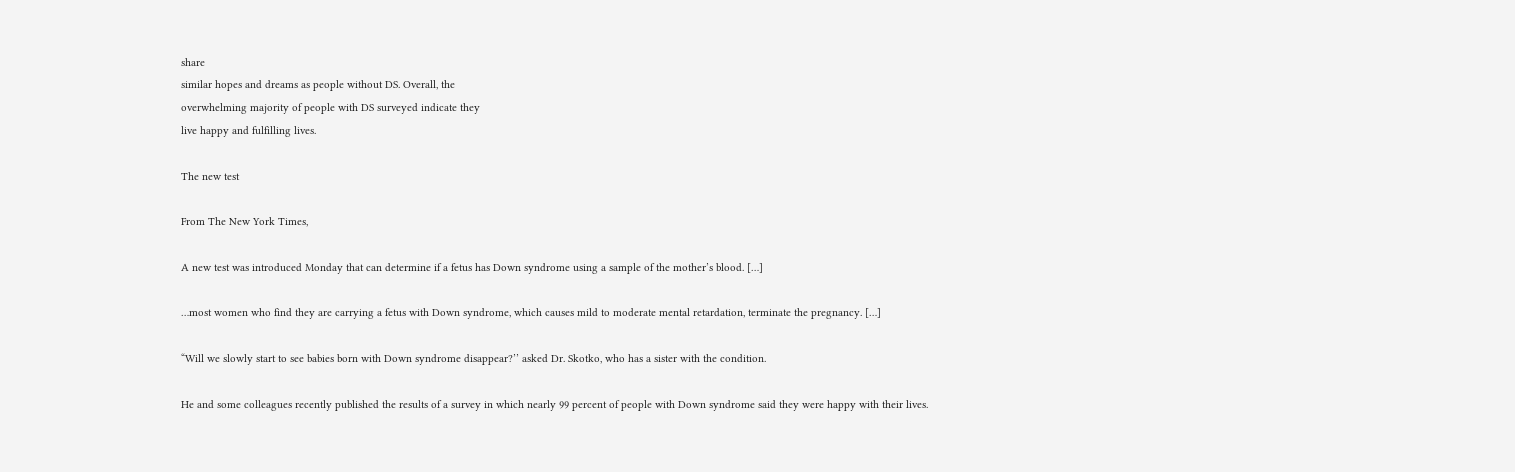share
similar hopes and dreams as people without DS. Overall, the
overwhelming majority of people with DS surveyed indicate they
live happy and fulfilling lives.

The new test

From The New York Times,

A new test was introduced Monday that can determine if a fetus has Down syndrome using a sample of the mother’s blood. […]

…most women who find they are carrying a fetus with Down syndrome, which causes mild to moderate mental retardation, terminate the pregnancy. […]

“Will we slowly start to see babies born with Down syndrome disappear?’’ asked Dr. Skotko, who has a sister with the condition.

He and some colleagues recently published the results of a survey in which nearly 99 percent of people with Down syndrome said they were happy with their lives.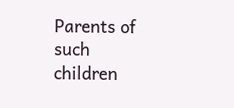Parents of such children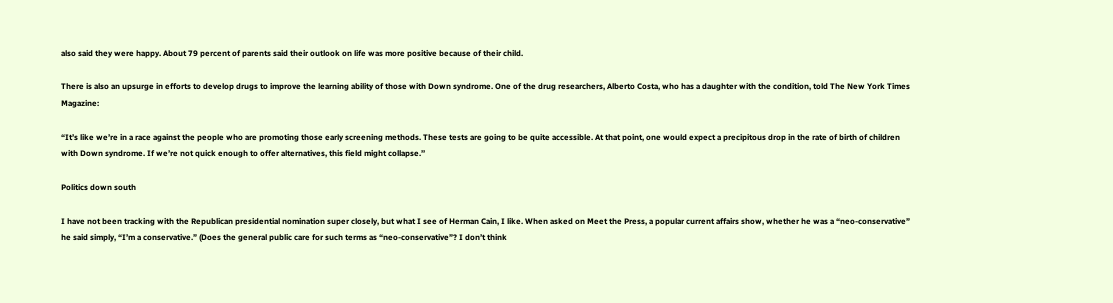also said they were happy. About 79 percent of parents said their outlook on life was more positive because of their child.

There is also an upsurge in efforts to develop drugs to improve the learning ability of those with Down syndrome. One of the drug researchers, Alberto Costa, who has a daughter with the condition, told The New York Times Magazine:

“It’s like we’re in a race against the people who are promoting those early screening methods. These tests are going to be quite accessible. At that point, one would expect a precipitous drop in the rate of birth of children with Down syndrome. If we’re not quick enough to offer alternatives, this field might collapse.’’

Politics down south

I have not been tracking with the Republican presidential nomination super closely, but what I see of Herman Cain, I like. When asked on Meet the Press, a popular current affairs show, whether he was a “neo-conservative” he said simply, “I’m a conservative.” (Does the general public care for such terms as “neo-conservative”? I don’t think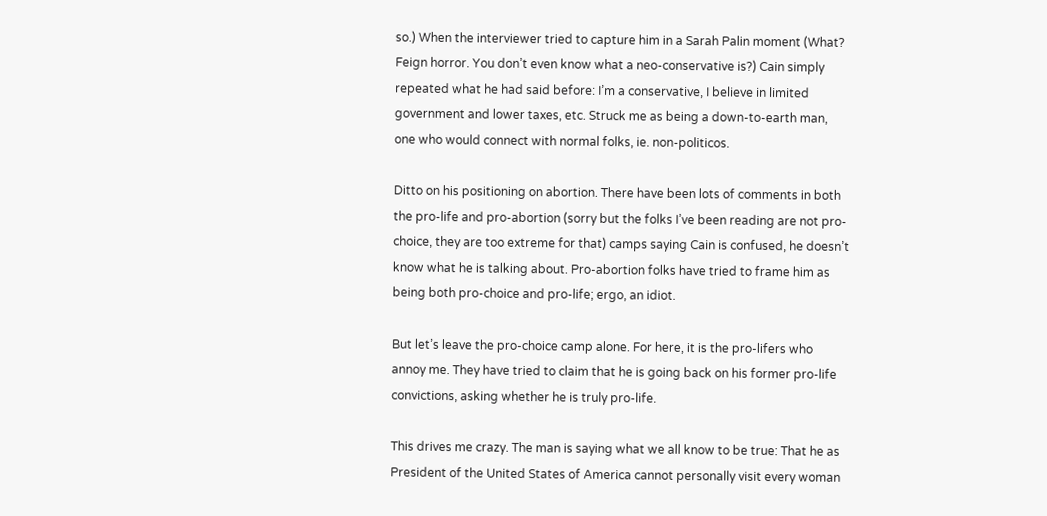so.) When the interviewer tried to capture him in a Sarah Palin moment (What? Feign horror. You don’t even know what a neo-conservative is?) Cain simply repeated what he had said before: I’m a conservative, I believe in limited government and lower taxes, etc. Struck me as being a down-to-earth man, one who would connect with normal folks, ie. non-politicos.

Ditto on his positioning on abortion. There have been lots of comments in both the pro-life and pro-abortion (sorry but the folks I’ve been reading are not pro-choice, they are too extreme for that) camps saying Cain is confused, he doesn’t know what he is talking about. Pro-abortion folks have tried to frame him as being both pro-choice and pro-life; ergo, an idiot.

But let’s leave the pro-choice camp alone. For here, it is the pro-lifers who annoy me. They have tried to claim that he is going back on his former pro-life convictions, asking whether he is truly pro-life.

This drives me crazy. The man is saying what we all know to be true: That he as President of the United States of America cannot personally visit every woman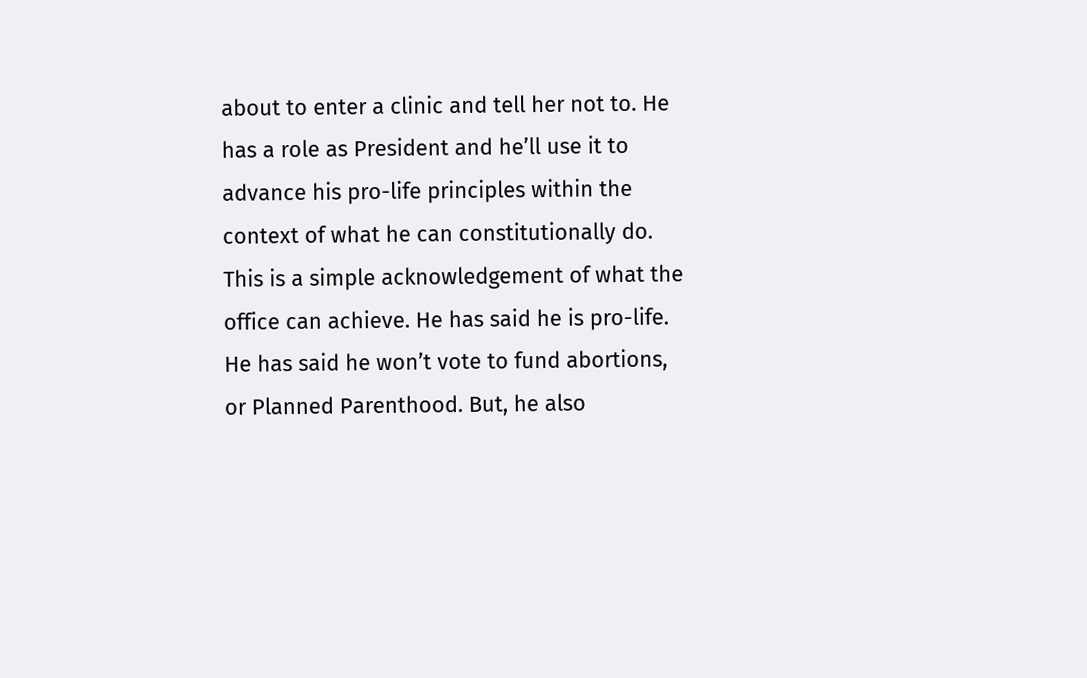about to enter a clinic and tell her not to. He has a role as President and he’ll use it to advance his pro-life principles within the context of what he can constitutionally do. This is a simple acknowledgement of what the office can achieve. He has said he is pro-life. He has said he won’t vote to fund abortions, or Planned Parenthood. But, he also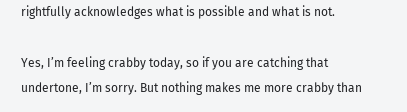rightfully acknowledges what is possible and what is not.

Yes, I’m feeling crabby today, so if you are catching that undertone, I’m sorry. But nothing makes me more crabby than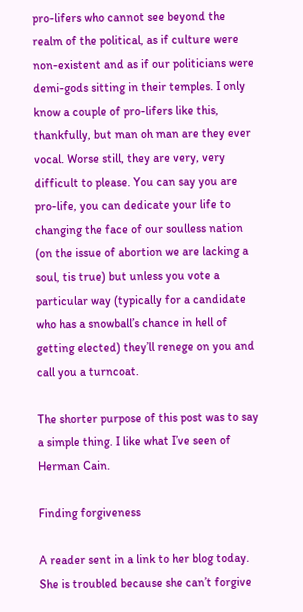pro-lifers who cannot see beyond the realm of the political, as if culture were non-existent and as if our politicians were demi-gods sitting in their temples. I only know a couple of pro-lifers like this, thankfully, but man oh man are they ever vocal. Worse still, they are very, very difficult to please. You can say you are pro-life, you can dedicate your life to changing the face of our soulless nation (on the issue of abortion we are lacking a soul, tis true) but unless you vote a particular way (typically for a candidate who has a snowball’s chance in hell of getting elected) they’ll renege on you and call you a turncoat.

The shorter purpose of this post was to say a simple thing. I like what I’ve seen of Herman Cain.

Finding forgiveness

A reader sent in a link to her blog today. She is troubled because she can’t forgive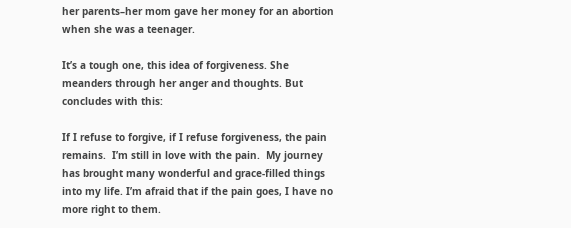her parents–her mom gave her money for an abortion when she was a teenager.

It’s a tough one, this idea of forgiveness. She meanders through her anger and thoughts. But concludes with this:

If I refuse to forgive, if I refuse forgiveness, the pain remains.  I’m still in love with the pain.  My journey has brought many wonderful and grace-filled things into my life. I’m afraid that if the pain goes, I have no more right to them.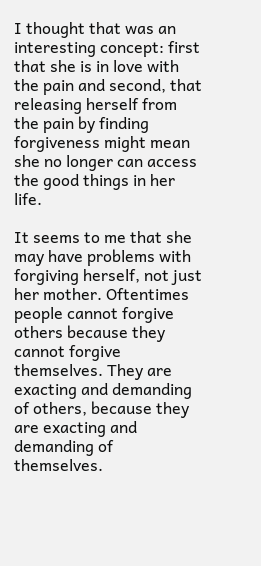I thought that was an interesting concept: first that she is in love with the pain and second, that releasing herself from the pain by finding forgiveness might mean she no longer can access the good things in her life.

It seems to me that she may have problems with forgiving herself, not just her mother. Oftentimes people cannot forgive others because they cannot forgive themselves. They are exacting and demanding of others, because they are exacting and demanding of themselves.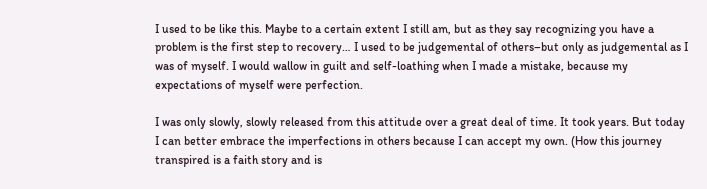I used to be like this. Maybe to a certain extent I still am, but as they say recognizing you have a problem is the first step to recovery… I used to be judgemental of others–but only as judgemental as I was of myself. I would wallow in guilt and self-loathing when I made a mistake, because my expectations of myself were perfection.

I was only slowly, slowly released from this attitude over a great deal of time. It took years. But today I can better embrace the imperfections in others because I can accept my own. (How this journey transpired is a faith story and is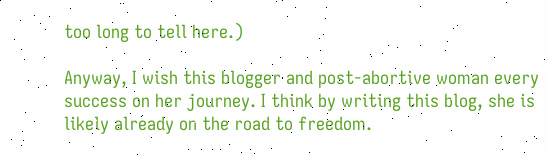too long to tell here.)

Anyway, I wish this blogger and post-abortive woman every success on her journey. I think by writing this blog, she is likely already on the road to freedom.